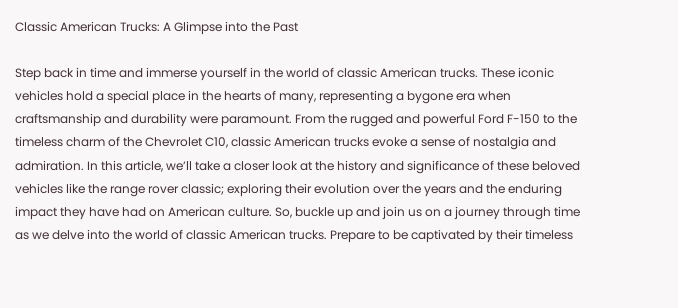Classic American Trucks: A Glimpse into the Past

Step back in time and immerse yourself in the world of classic American trucks. These iconic vehicles hold a special place in the hearts of many, representing a bygone era when craftsmanship and durability were paramount. From the rugged and powerful Ford F-150 to the timeless charm of the Chevrolet C10, classic American trucks evoke a sense of nostalgia and admiration. In this article, we’ll take a closer look at the history and significance of these beloved vehicles like the range rover classic; exploring their evolution over the years and the enduring impact they have had on American culture. So, buckle up and join us on a journey through time as we delve into the world of classic American trucks. Prepare to be captivated by their timeless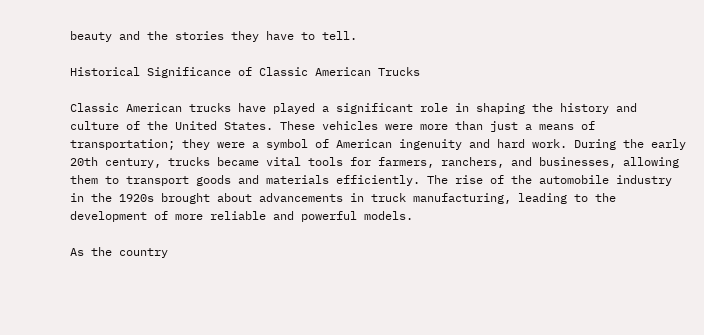beauty and the stories they have to tell.

Historical Significance of Classic American Trucks

Classic American trucks have played a significant role in shaping the history and culture of the United States. These vehicles were more than just a means of transportation; they were a symbol of American ingenuity and hard work. During the early 20th century, trucks became vital tools for farmers, ranchers, and businesses, allowing them to transport goods and materials efficiently. The rise of the automobile industry in the 1920s brought about advancements in truck manufacturing, leading to the development of more reliable and powerful models.

As the country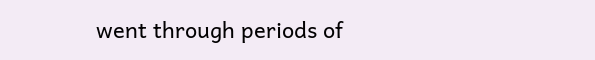went through periods of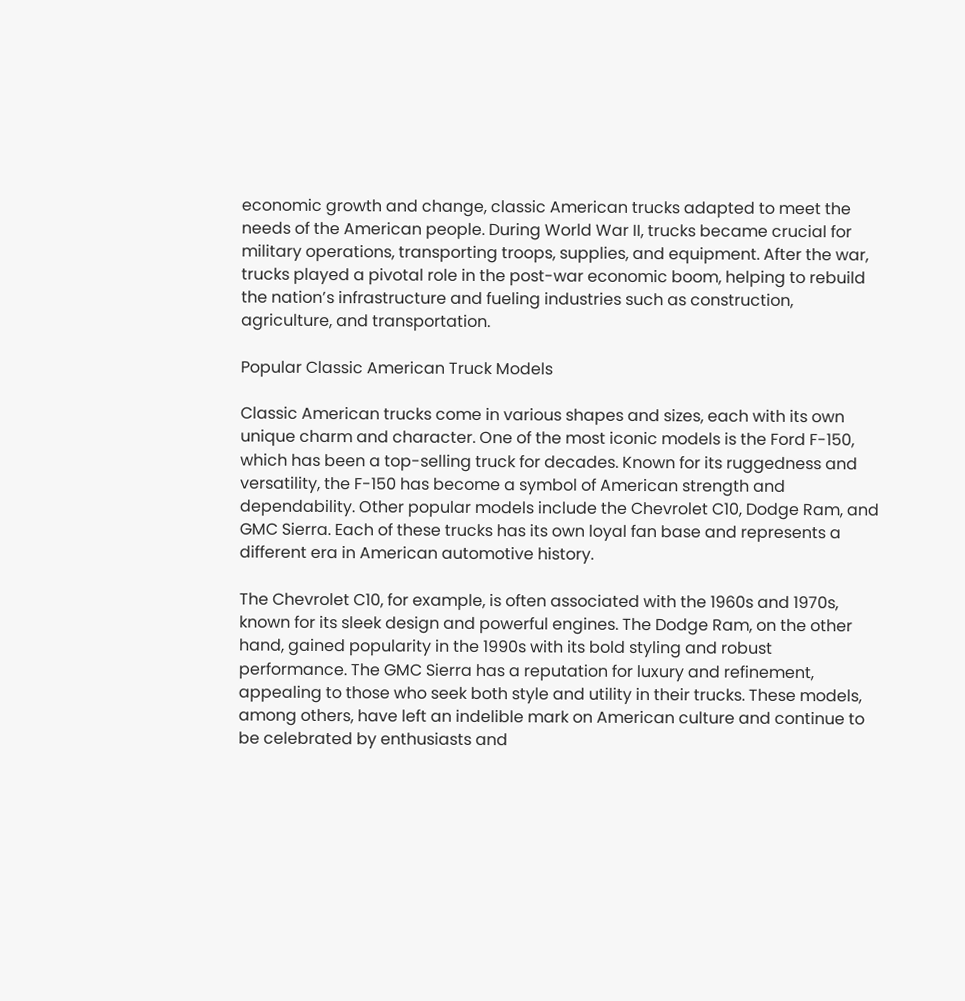economic growth and change, classic American trucks adapted to meet the needs of the American people. During World War II, trucks became crucial for military operations, transporting troops, supplies, and equipment. After the war, trucks played a pivotal role in the post-war economic boom, helping to rebuild the nation’s infrastructure and fueling industries such as construction, agriculture, and transportation.

Popular Classic American Truck Models

Classic American trucks come in various shapes and sizes, each with its own unique charm and character. One of the most iconic models is the Ford F-150, which has been a top-selling truck for decades. Known for its ruggedness and versatility, the F-150 has become a symbol of American strength and dependability. Other popular models include the Chevrolet C10, Dodge Ram, and GMC Sierra. Each of these trucks has its own loyal fan base and represents a different era in American automotive history.

The Chevrolet C10, for example, is often associated with the 1960s and 1970s, known for its sleek design and powerful engines. The Dodge Ram, on the other hand, gained popularity in the 1990s with its bold styling and robust performance. The GMC Sierra has a reputation for luxury and refinement, appealing to those who seek both style and utility in their trucks. These models, among others, have left an indelible mark on American culture and continue to be celebrated by enthusiasts and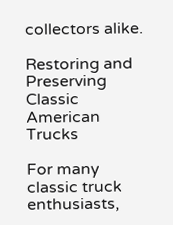collectors alike.

Restoring and Preserving Classic American Trucks

For many classic truck enthusiasts,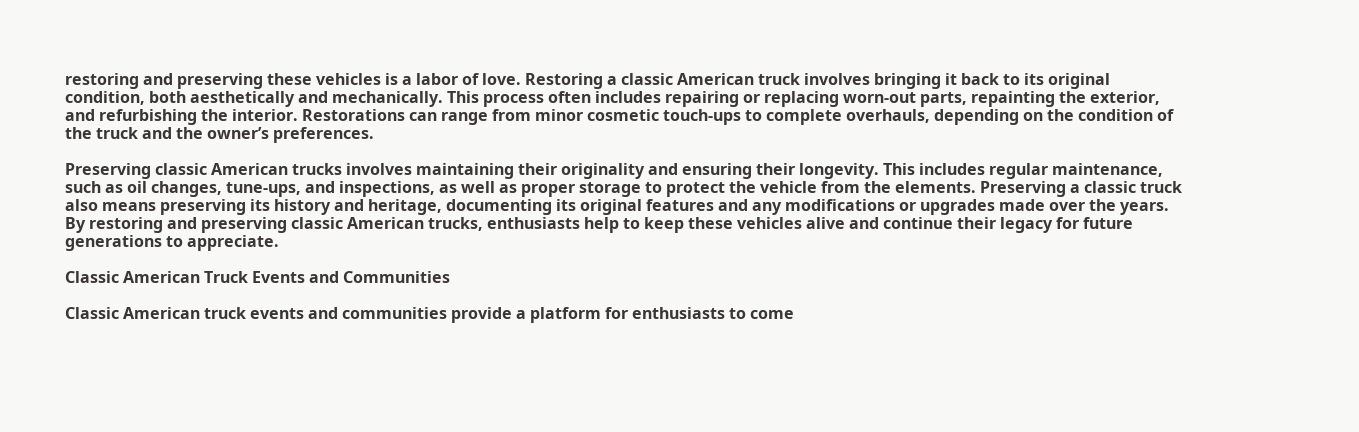restoring and preserving these vehicles is a labor of love. Restoring a classic American truck involves bringing it back to its original condition, both aesthetically and mechanically. This process often includes repairing or replacing worn-out parts, repainting the exterior, and refurbishing the interior. Restorations can range from minor cosmetic touch-ups to complete overhauls, depending on the condition of the truck and the owner’s preferences.

Preserving classic American trucks involves maintaining their originality and ensuring their longevity. This includes regular maintenance, such as oil changes, tune-ups, and inspections, as well as proper storage to protect the vehicle from the elements. Preserving a classic truck also means preserving its history and heritage, documenting its original features and any modifications or upgrades made over the years. By restoring and preserving classic American trucks, enthusiasts help to keep these vehicles alive and continue their legacy for future generations to appreciate.

Classic American Truck Events and Communities

Classic American truck events and communities provide a platform for enthusiasts to come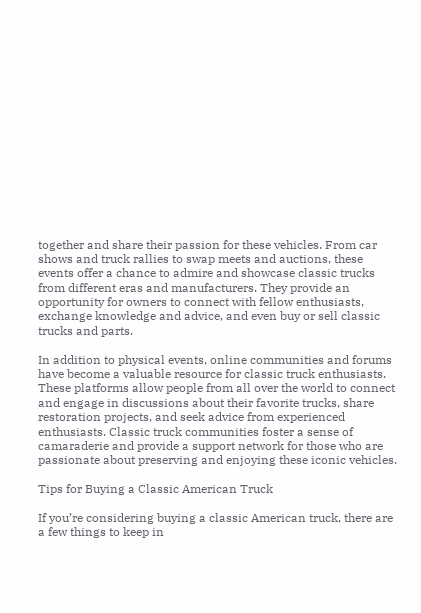together and share their passion for these vehicles. From car shows and truck rallies to swap meets and auctions, these events offer a chance to admire and showcase classic trucks from different eras and manufacturers. They provide an opportunity for owners to connect with fellow enthusiasts, exchange knowledge and advice, and even buy or sell classic trucks and parts.

In addition to physical events, online communities and forums have become a valuable resource for classic truck enthusiasts. These platforms allow people from all over the world to connect and engage in discussions about their favorite trucks, share restoration projects, and seek advice from experienced enthusiasts. Classic truck communities foster a sense of camaraderie and provide a support network for those who are passionate about preserving and enjoying these iconic vehicles.

Tips for Buying a Classic American Truck

If you’re considering buying a classic American truck, there are a few things to keep in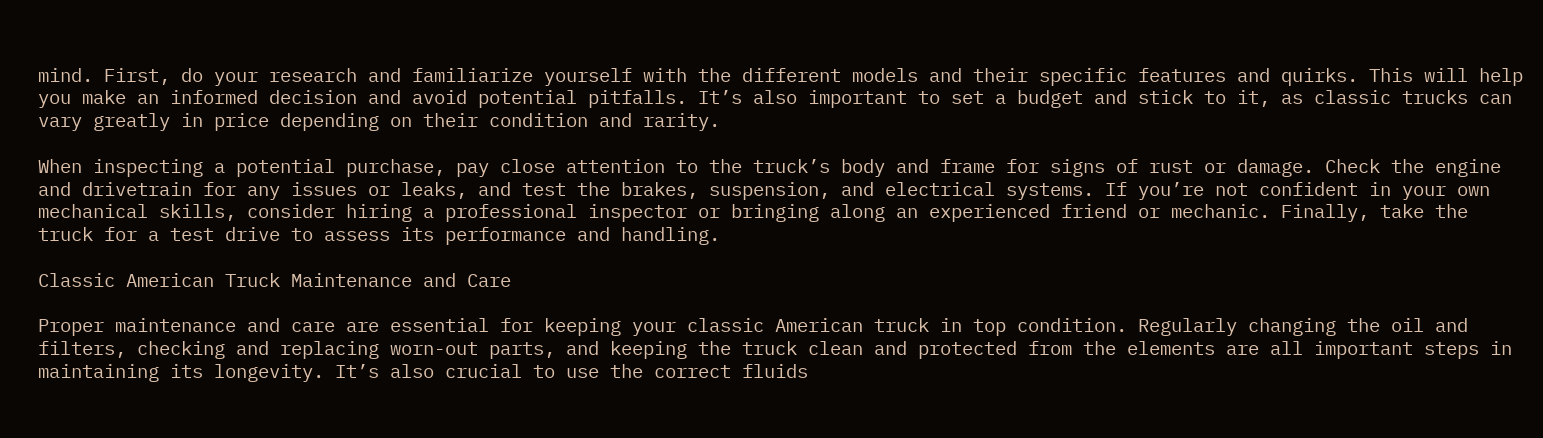mind. First, do your research and familiarize yourself with the different models and their specific features and quirks. This will help you make an informed decision and avoid potential pitfalls. It’s also important to set a budget and stick to it, as classic trucks can vary greatly in price depending on their condition and rarity.

When inspecting a potential purchase, pay close attention to the truck’s body and frame for signs of rust or damage. Check the engine and drivetrain for any issues or leaks, and test the brakes, suspension, and electrical systems. If you’re not confident in your own mechanical skills, consider hiring a professional inspector or bringing along an experienced friend or mechanic. Finally, take the truck for a test drive to assess its performance and handling.

Classic American Truck Maintenance and Care

Proper maintenance and care are essential for keeping your classic American truck in top condition. Regularly changing the oil and filters, checking and replacing worn-out parts, and keeping the truck clean and protected from the elements are all important steps in maintaining its longevity. It’s also crucial to use the correct fluids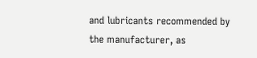and lubricants recommended by the manufacturer, as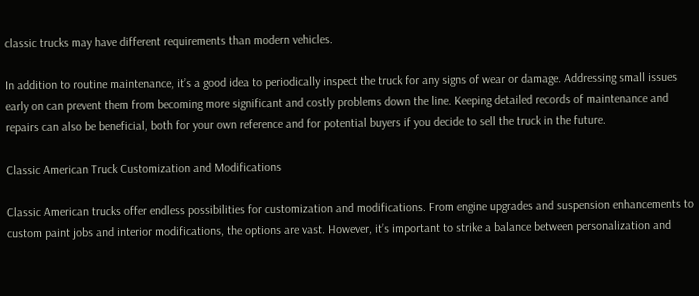classic trucks may have different requirements than modern vehicles.

In addition to routine maintenance, it’s a good idea to periodically inspect the truck for any signs of wear or damage. Addressing small issues early on can prevent them from becoming more significant and costly problems down the line. Keeping detailed records of maintenance and repairs can also be beneficial, both for your own reference and for potential buyers if you decide to sell the truck in the future.

Classic American Truck Customization and Modifications

Classic American trucks offer endless possibilities for customization and modifications. From engine upgrades and suspension enhancements to custom paint jobs and interior modifications, the options are vast. However, it’s important to strike a balance between personalization and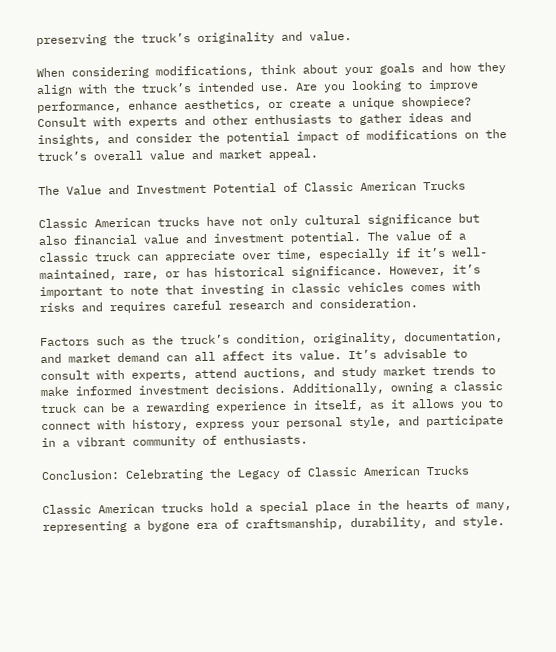preserving the truck’s originality and value.

When considering modifications, think about your goals and how they align with the truck’s intended use. Are you looking to improve performance, enhance aesthetics, or create a unique showpiece? Consult with experts and other enthusiasts to gather ideas and insights, and consider the potential impact of modifications on the truck’s overall value and market appeal.

The Value and Investment Potential of Classic American Trucks

Classic American trucks have not only cultural significance but also financial value and investment potential. The value of a classic truck can appreciate over time, especially if it’s well-maintained, rare, or has historical significance. However, it’s important to note that investing in classic vehicles comes with risks and requires careful research and consideration.

Factors such as the truck’s condition, originality, documentation, and market demand can all affect its value. It’s advisable to consult with experts, attend auctions, and study market trends to make informed investment decisions. Additionally, owning a classic truck can be a rewarding experience in itself, as it allows you to connect with history, express your personal style, and participate in a vibrant community of enthusiasts.

Conclusion: Celebrating the Legacy of Classic American Trucks

Classic American trucks hold a special place in the hearts of many, representing a bygone era of craftsmanship, durability, and style.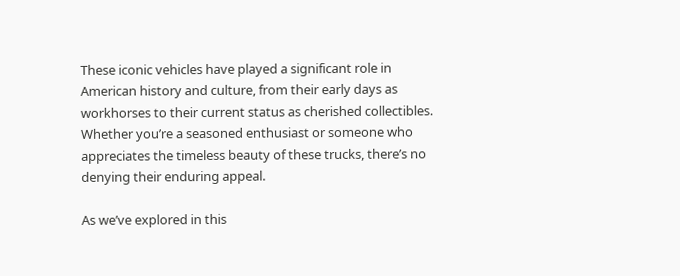These iconic vehicles have played a significant role in American history and culture, from their early days as workhorses to their current status as cherished collectibles. Whether you’re a seasoned enthusiast or someone who appreciates the timeless beauty of these trucks, there’s no denying their enduring appeal.

As we’ve explored in this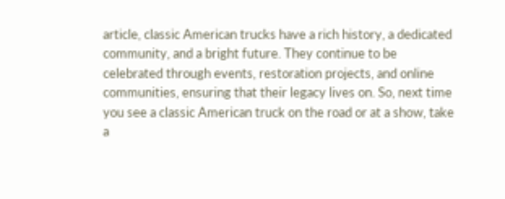article, classic American trucks have a rich history, a dedicated community, and a bright future. They continue to be celebrated through events, restoration projects, and online communities, ensuring that their legacy lives on. So, next time you see a classic American truck on the road or at a show, take a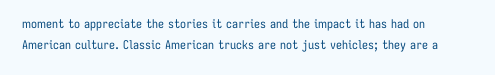moment to appreciate the stories it carries and the impact it has had on American culture. Classic American trucks are not just vehicles; they are a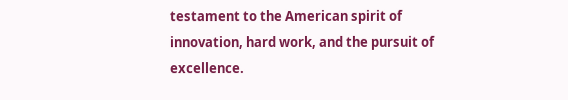testament to the American spirit of innovation, hard work, and the pursuit of excellence.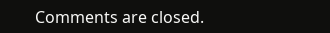Comments are closed.